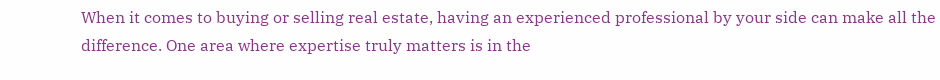When it comes to buying or selling real estate, having an experienced professional by your side can make all the difference. One area where expertise truly matters is in the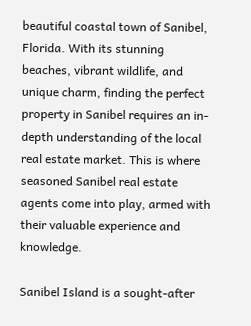beautiful coastal town of Sanibel, Florida. With its stunning beaches, vibrant wildlife, and unique charm, finding the perfect property in Sanibel requires an in-depth understanding of the local real estate market. This is where seasoned Sanibel real estate agents come into play, armed with their valuable experience and knowledge.

Sanibel Island is a sought-after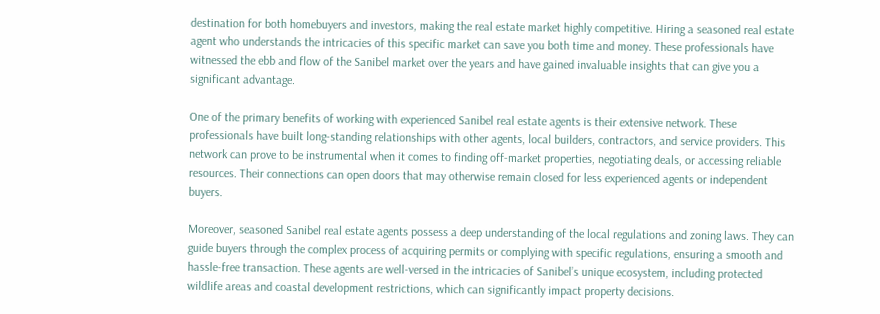destination for both homebuyers and investors, making the real estate market highly competitive. Hiring a seasoned real estate agent who understands the intricacies of this specific market can save you both time and money. These professionals have witnessed the ebb and flow of the Sanibel market over the years and have gained invaluable insights that can give you a significant advantage.

One of the primary benefits of working with experienced Sanibel real estate agents is their extensive network. These professionals have built long-standing relationships with other agents, local builders, contractors, and service providers. This network can prove to be instrumental when it comes to finding off-market properties, negotiating deals, or accessing reliable resources. Their connections can open doors that may otherwise remain closed for less experienced agents or independent buyers.

Moreover, seasoned Sanibel real estate agents possess a deep understanding of the local regulations and zoning laws. They can guide buyers through the complex process of acquiring permits or complying with specific regulations, ensuring a smooth and hassle-free transaction. These agents are well-versed in the intricacies of Sanibel’s unique ecosystem, including protected wildlife areas and coastal development restrictions, which can significantly impact property decisions.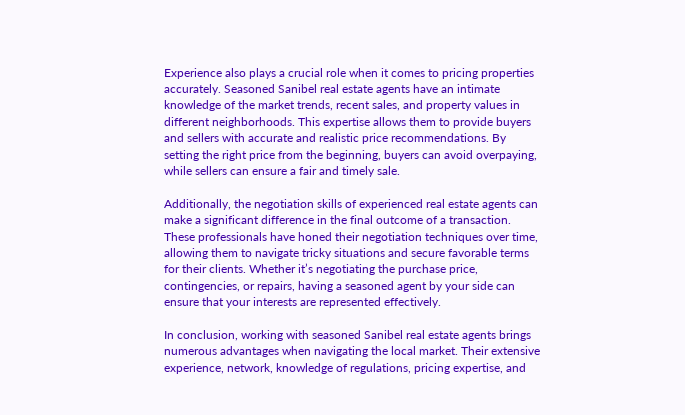Experience also plays a crucial role when it comes to pricing properties accurately. Seasoned Sanibel real estate agents have an intimate knowledge of the market trends, recent sales, and property values in different neighborhoods. This expertise allows them to provide buyers and sellers with accurate and realistic price recommendations. By setting the right price from the beginning, buyers can avoid overpaying, while sellers can ensure a fair and timely sale.

Additionally, the negotiation skills of experienced real estate agents can make a significant difference in the final outcome of a transaction. These professionals have honed their negotiation techniques over time, allowing them to navigate tricky situations and secure favorable terms for their clients. Whether it’s negotiating the purchase price, contingencies, or repairs, having a seasoned agent by your side can ensure that your interests are represented effectively.

In conclusion, working with seasoned Sanibel real estate agents brings numerous advantages when navigating the local market. Their extensive experience, network, knowledge of regulations, pricing expertise, and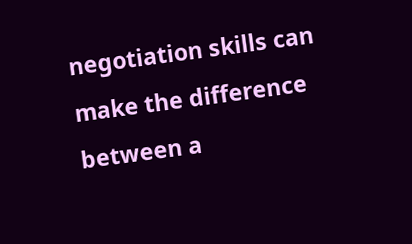negotiation skills can make the difference between a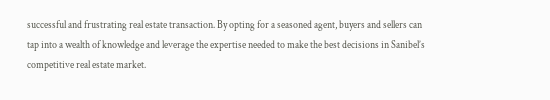successful and frustrating real estate transaction. By opting for a seasoned agent, buyers and sellers can tap into a wealth of knowledge and leverage the expertise needed to make the best decisions in Sanibel’s competitive real estate market.